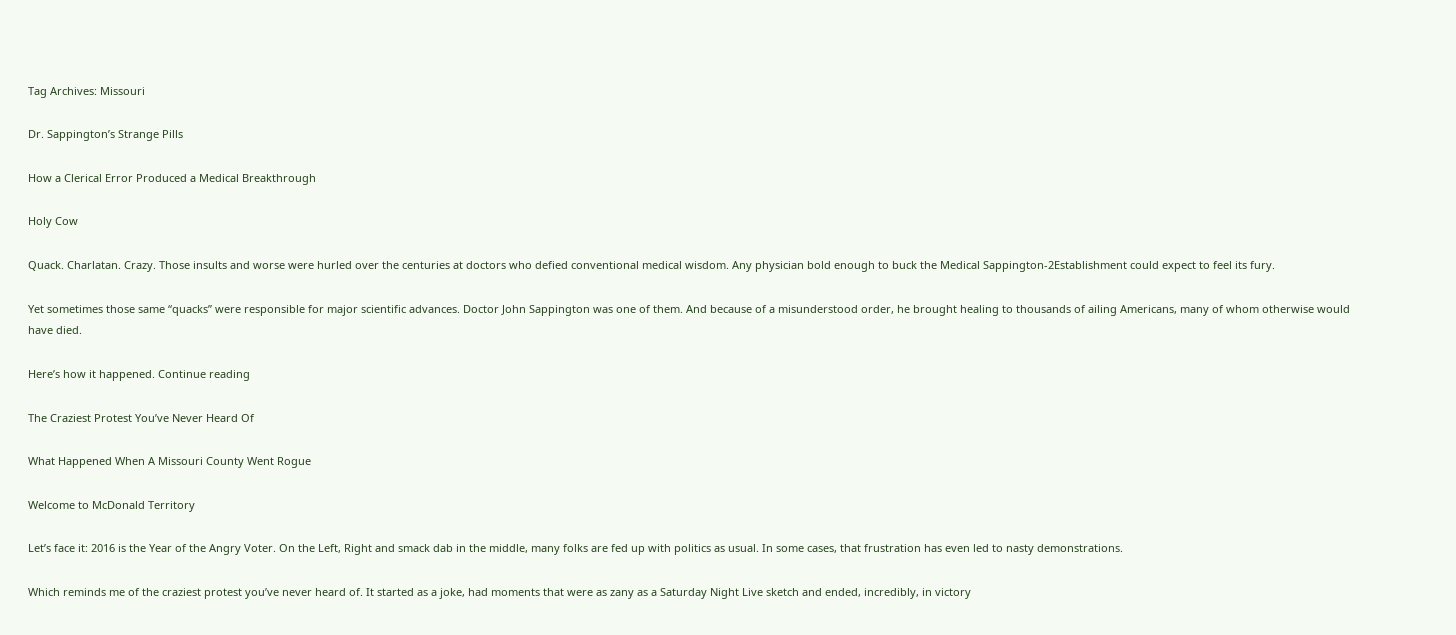Tag Archives: Missouri

Dr. Sappington’s Strange Pills

How a Clerical Error Produced a Medical Breakthrough

Holy Cow

Quack. Charlatan. Crazy. Those insults and worse were hurled over the centuries at doctors who defied conventional medical wisdom. Any physician bold enough to buck the Medical Sappington-2Establishment could expect to feel its fury.

Yet sometimes those same “quacks” were responsible for major scientific advances. Doctor John Sappington was one of them. And because of a misunderstood order, he brought healing to thousands of ailing Americans, many of whom otherwise would have died.

Here’s how it happened. Continue reading

The Craziest Protest You’ve Never Heard Of

What Happened When A Missouri County Went Rogue

Welcome to McDonald Territory

Let’s face it: 2016 is the Year of the Angry Voter. On the Left, Right and smack dab in the middle, many folks are fed up with politics as usual. In some cases, that frustration has even led to nasty demonstrations.

Which reminds me of the craziest protest you’ve never heard of. It started as a joke, had moments that were as zany as a Saturday Night Live sketch and ended, incredibly, in victory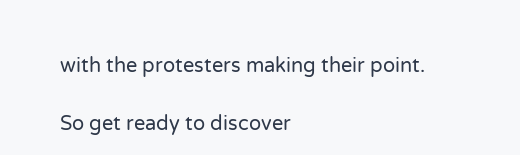with the protesters making their point.

So get ready to discover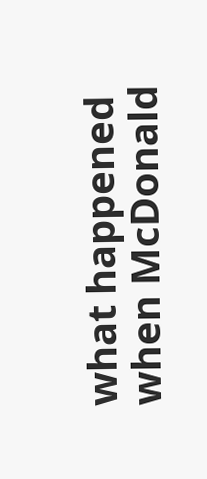what happened when McDonald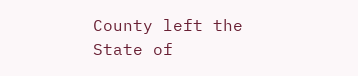County left the State of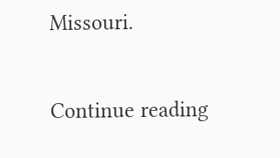Missouri.

Continue reading